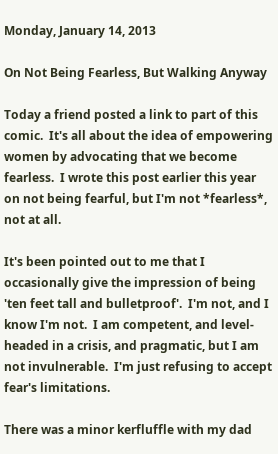Monday, January 14, 2013

On Not Being Fearless, But Walking Anyway

Today a friend posted a link to part of this comic.  It's all about the idea of empowering women by advocating that we become fearless.  I wrote this post earlier this year on not being fearful, but I'm not *fearless*, not at all.

It's been pointed out to me that I occasionally give the impression of being 'ten feet tall and bulletproof'.  I'm not, and I know I'm not.  I am competent, and level-headed in a crisis, and pragmatic, but I am not invulnerable.  I'm just refusing to accept fear's limitations.

There was a minor kerfluffle with my dad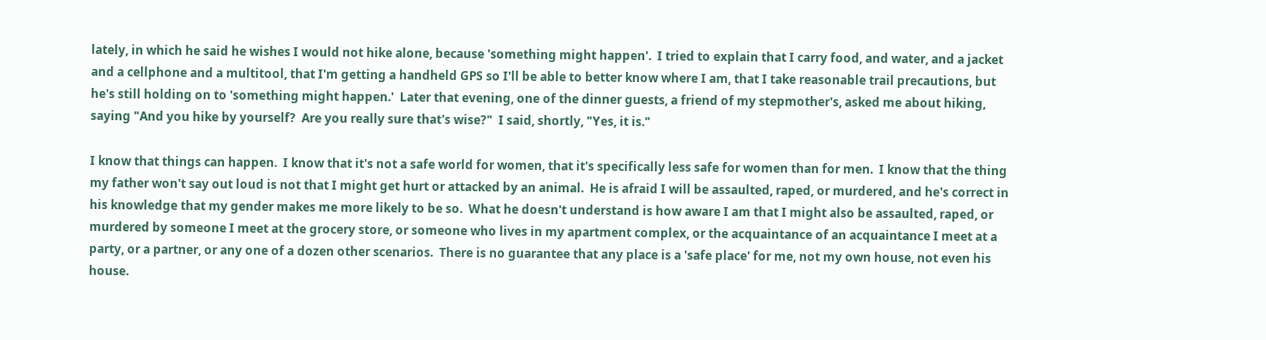lately, in which he said he wishes I would not hike alone, because 'something might happen'.  I tried to explain that I carry food, and water, and a jacket and a cellphone and a multitool, that I'm getting a handheld GPS so I'll be able to better know where I am, that I take reasonable trail precautions, but he's still holding on to 'something might happen.'  Later that evening, one of the dinner guests, a friend of my stepmother's, asked me about hiking, saying "And you hike by yourself?  Are you really sure that's wise?"  I said, shortly, "Yes, it is."

I know that things can happen.  I know that it's not a safe world for women, that it's specifically less safe for women than for men.  I know that the thing my father won't say out loud is not that I might get hurt or attacked by an animal.  He is afraid I will be assaulted, raped, or murdered, and he's correct in his knowledge that my gender makes me more likely to be so.  What he doesn't understand is how aware I am that I might also be assaulted, raped, or murdered by someone I meet at the grocery store, or someone who lives in my apartment complex, or the acquaintance of an acquaintance I meet at a party, or a partner, or any one of a dozen other scenarios.  There is no guarantee that any place is a 'safe place' for me, not my own house, not even his house.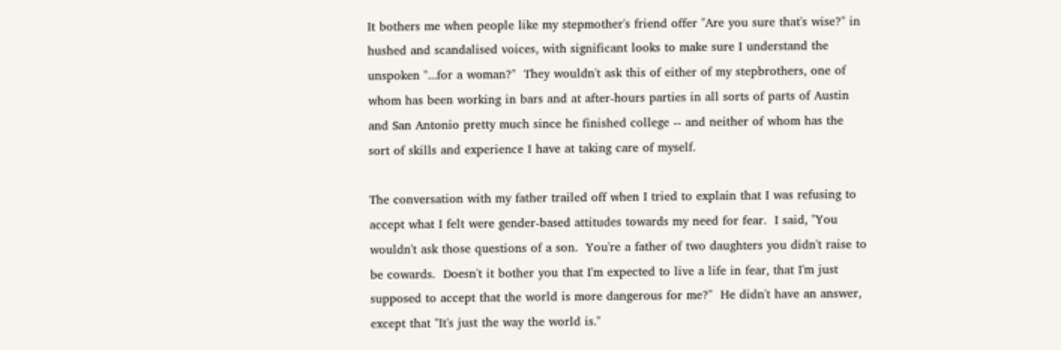It bothers me when people like my stepmother's friend offer "Are you sure that's wise?" in hushed and scandalised voices, with significant looks to make sure I understand the unspoken "...for a woman?"  They wouldn't ask this of either of my stepbrothers, one of whom has been working in bars and at after-hours parties in all sorts of parts of Austin and San Antonio pretty much since he finished college -- and neither of whom has the sort of skills and experience I have at taking care of myself.

The conversation with my father trailed off when I tried to explain that I was refusing to accept what I felt were gender-based attitudes towards my need for fear.  I said, "You wouldn't ask those questions of a son.  You're a father of two daughters you didn't raise to be cowards.  Doesn't it bother you that I'm expected to live a life in fear, that I'm just supposed to accept that the world is more dangerous for me?"  He didn't have an answer, except that "It's just the way the world is."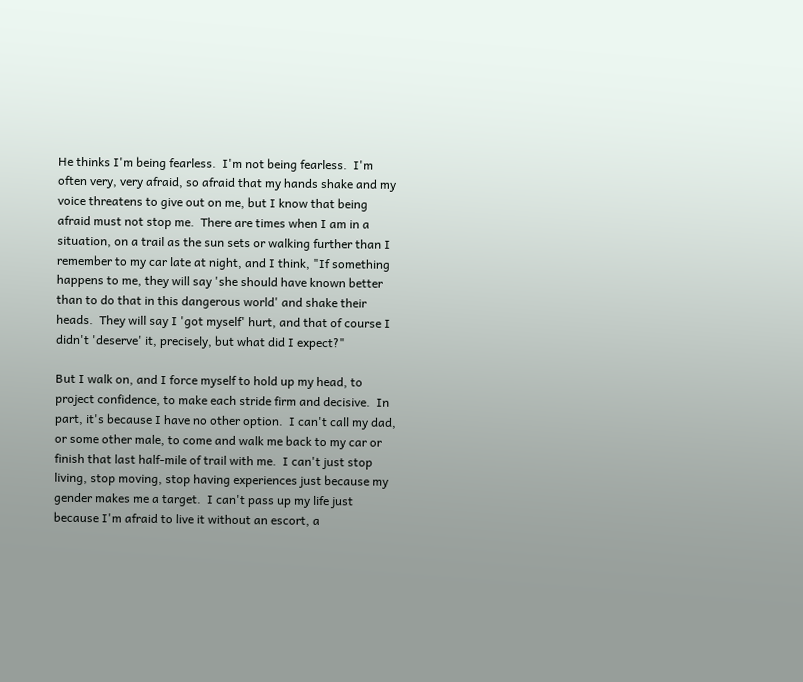He thinks I'm being fearless.  I'm not being fearless.  I'm often very, very afraid, so afraid that my hands shake and my voice threatens to give out on me, but I know that being afraid must not stop me.  There are times when I am in a situation, on a trail as the sun sets or walking further than I remember to my car late at night, and I think, "If something happens to me, they will say 'she should have known better than to do that in this dangerous world' and shake their heads.  They will say I 'got myself' hurt, and that of course I didn't 'deserve' it, precisely, but what did I expect?"

But I walk on, and I force myself to hold up my head, to project confidence, to make each stride firm and decisive.  In part, it's because I have no other option.  I can't call my dad, or some other male, to come and walk me back to my car or finish that last half-mile of trail with me.  I can't just stop living, stop moving, stop having experiences just because my gender makes me a target.  I can't pass up my life just because I'm afraid to live it without an escort, a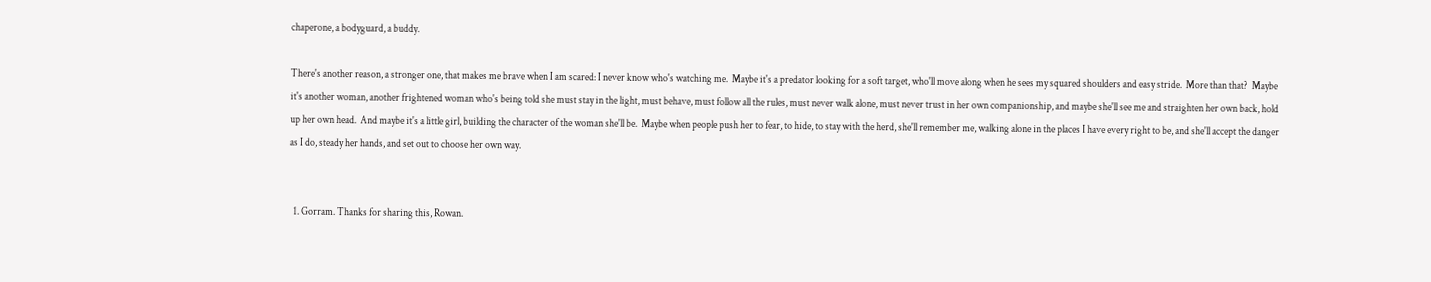chaperone, a bodyguard, a buddy.

There's another reason, a stronger one, that makes me brave when I am scared: I never know who's watching me.  Maybe it's a predator looking for a soft target, who'll move along when he sees my squared shoulders and easy stride.  More than that?  Maybe it's another woman, another frightened woman who's being told she must stay in the light, must behave, must follow all the rules, must never walk alone, must never trust in her own companionship, and maybe she'll see me and straighten her own back, hold up her own head.  And maybe it's a little girl, building the character of the woman she'll be.  Maybe when people push her to fear, to hide, to stay with the herd, she'll remember me, walking alone in the places I have every right to be, and she'll accept the danger as I do, steady her hands, and set out to choose her own way.


  1. Gorram. Thanks for sharing this, Rowan.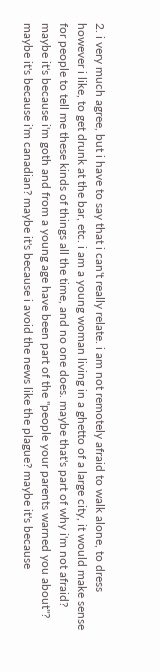2. i very much agree, but i have to say that i can't really relate. i am not remotely afraid to walk alone, to dress however i like, to get drunk at the bar, etc. i am a young woman living in a ghetto of a large city, it would make sense for people to tell me these kinds of things all the time, and no one does. maybe that's part of why i'm not afraid? maybe it's because i'm goth and from a young age have been part of the "people your parents warned you about"? maybe it's because i'm canadian? maybe it's because i avoid the news like the plague? maybe it's because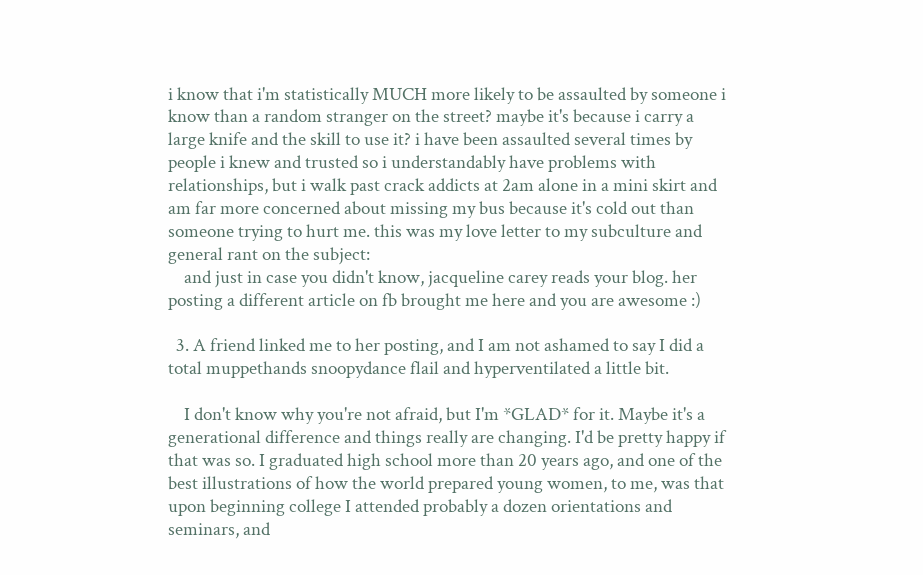i know that i'm statistically MUCH more likely to be assaulted by someone i know than a random stranger on the street? maybe it's because i carry a large knife and the skill to use it? i have been assaulted several times by people i knew and trusted so i understandably have problems with relationships, but i walk past crack addicts at 2am alone in a mini skirt and am far more concerned about missing my bus because it's cold out than someone trying to hurt me. this was my love letter to my subculture and general rant on the subject:
    and just in case you didn't know, jacqueline carey reads your blog. her posting a different article on fb brought me here and you are awesome :)

  3. A friend linked me to her posting, and I am not ashamed to say I did a total muppethands snoopydance flail and hyperventilated a little bit.

    I don't know why you're not afraid, but I'm *GLAD* for it. Maybe it's a generational difference and things really are changing. I'd be pretty happy if that was so. I graduated high school more than 20 years ago, and one of the best illustrations of how the world prepared young women, to me, was that upon beginning college I attended probably a dozen orientations and seminars, and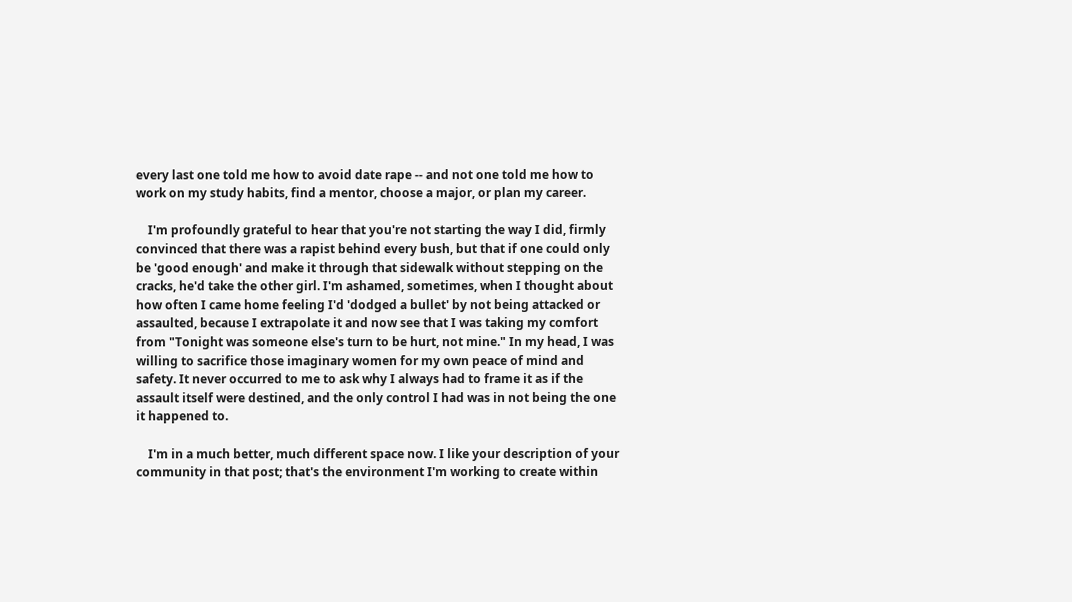every last one told me how to avoid date rape -- and not one told me how to work on my study habits, find a mentor, choose a major, or plan my career.

    I'm profoundly grateful to hear that you're not starting the way I did, firmly convinced that there was a rapist behind every bush, but that if one could only be 'good enough' and make it through that sidewalk without stepping on the cracks, he'd take the other girl. I'm ashamed, sometimes, when I thought about how often I came home feeling I'd 'dodged a bullet' by not being attacked or assaulted, because I extrapolate it and now see that I was taking my comfort from "Tonight was someone else's turn to be hurt, not mine." In my head, I was willing to sacrifice those imaginary women for my own peace of mind and safety. It never occurred to me to ask why I always had to frame it as if the assault itself were destined, and the only control I had was in not being the one it happened to.

    I'm in a much better, much different space now. I like your description of your community in that post; that's the environment I'm working to create within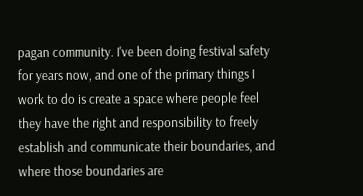pagan community. I've been doing festival safety for years now, and one of the primary things I work to do is create a space where people feel they have the right and responsibility to freely establish and communicate their boundaries, and where those boundaries are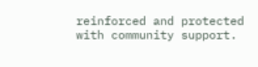reinforced and protected with community support.